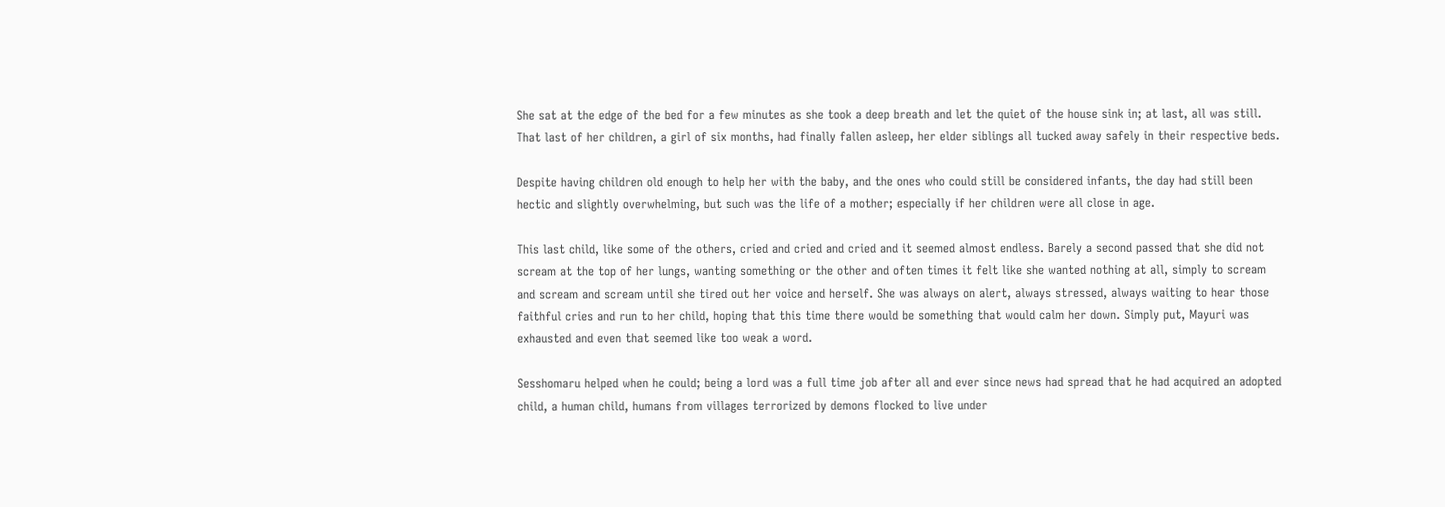She sat at the edge of the bed for a few minutes as she took a deep breath and let the quiet of the house sink in; at last, all was still. That last of her children, a girl of six months, had finally fallen asleep, her elder siblings all tucked away safely in their respective beds.

Despite having children old enough to help her with the baby, and the ones who could still be considered infants, the day had still been hectic and slightly overwhelming, but such was the life of a mother; especially if her children were all close in age.

This last child, like some of the others, cried and cried and cried and it seemed almost endless. Barely a second passed that she did not scream at the top of her lungs, wanting something or the other and often times it felt like she wanted nothing at all, simply to scream and scream and scream until she tired out her voice and herself. She was always on alert, always stressed, always waiting to hear those faithful cries and run to her child, hoping that this time there would be something that would calm her down. Simply put, Mayuri was exhausted and even that seemed like too weak a word.

Sesshomaru helped when he could; being a lord was a full time job after all and ever since news had spread that he had acquired an adopted child, a human child, humans from villages terrorized by demons flocked to live under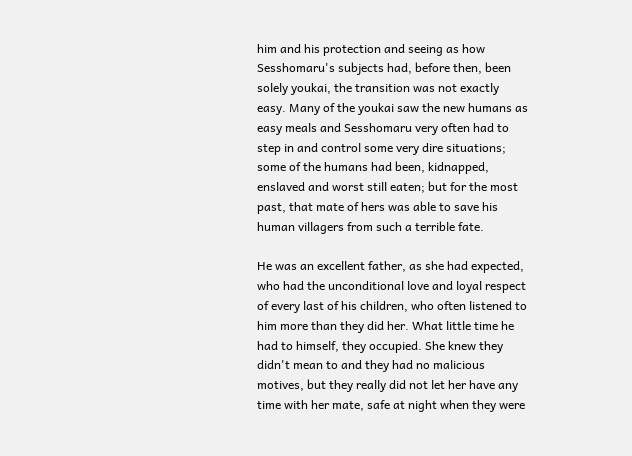him and his protection and seeing as how Sesshomaru's subjects had, before then, been solely youkai, the transition was not exactly easy. Many of the youkai saw the new humans as easy meals and Sesshomaru very often had to step in and control some very dire situations; some of the humans had been, kidnapped, enslaved and worst still eaten; but for the most past, that mate of hers was able to save his human villagers from such a terrible fate.

He was an excellent father, as she had expected, who had the unconditional love and loyal respect of every last of his children, who often listened to him more than they did her. What little time he had to himself, they occupied. She knew they didn't mean to and they had no malicious motives, but they really did not let her have any time with her mate, safe at night when they were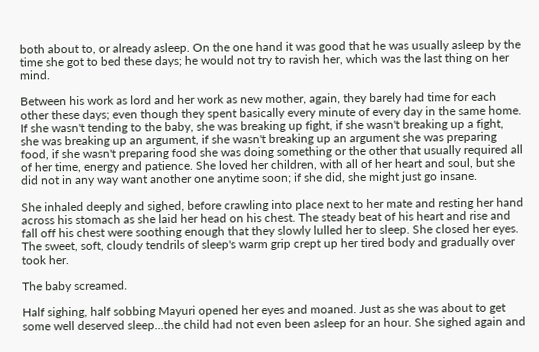both about to, or already asleep. On the one hand it was good that he was usually asleep by the time she got to bed these days; he would not try to ravish her, which was the last thing on her mind.

Between his work as lord and her work as new mother, again, they barely had time for each other these days; even though they spent basically every minute of every day in the same home. If she wasn't tending to the baby, she was breaking up fight, if she wasn't breaking up a fight, she was breaking up an argument, if she wasn't breaking up an argument she was preparing food, if she wasn't preparing food she was doing something or the other that usually required all of her time, energy and patience. She loved her children, with all of her heart and soul, but she did not in any way want another one anytime soon; if she did, she might just go insane.

She inhaled deeply and sighed, before crawling into place next to her mate and resting her hand across his stomach as she laid her head on his chest. The steady beat of his heart and rise and fall off his chest were soothing enough that they slowly lulled her to sleep. She closed her eyes. The sweet, soft, cloudy tendrils of sleep's warm grip crept up her tired body and gradually over took her.

The baby screamed.

Half sighing, half sobbing Mayuri opened her eyes and moaned. Just as she was about to get some well deserved sleep…the child had not even been asleep for an hour. She sighed again and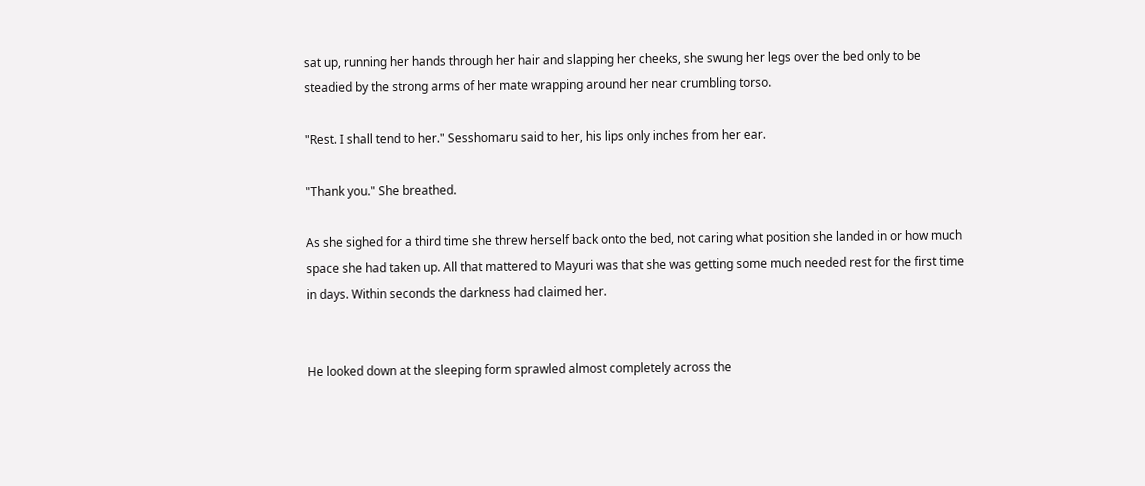sat up, running her hands through her hair and slapping her cheeks, she swung her legs over the bed only to be steadied by the strong arms of her mate wrapping around her near crumbling torso.

"Rest. I shall tend to her." Sesshomaru said to her, his lips only inches from her ear.

"Thank you." She breathed.

As she sighed for a third time she threw herself back onto the bed, not caring what position she landed in or how much space she had taken up. All that mattered to Mayuri was that she was getting some much needed rest for the first time in days. Within seconds the darkness had claimed her.


He looked down at the sleeping form sprawled almost completely across the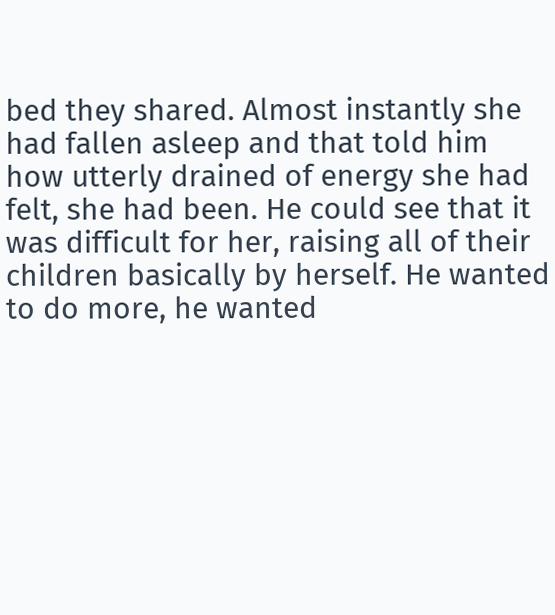bed they shared. Almost instantly she had fallen asleep and that told him how utterly drained of energy she had felt, she had been. He could see that it was difficult for her, raising all of their children basically by herself. He wanted to do more, he wanted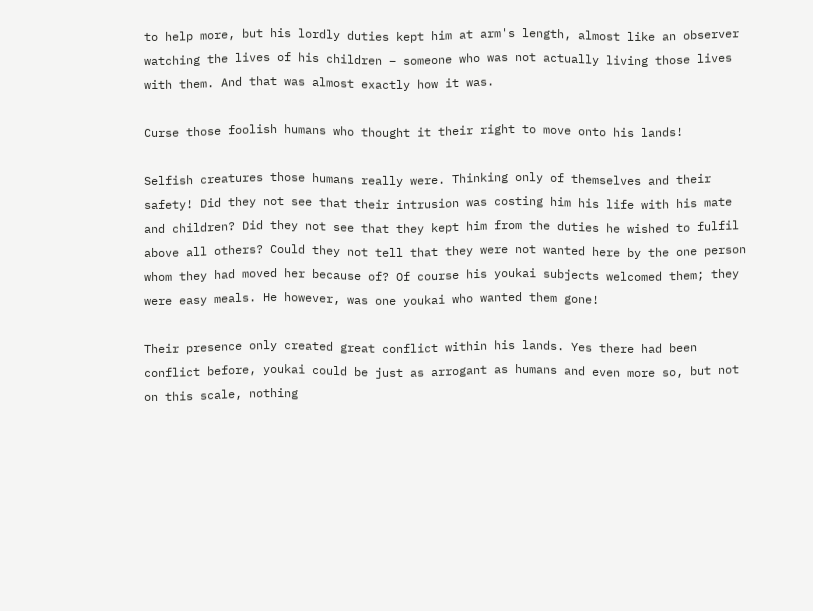to help more, but his lordly duties kept him at arm's length, almost like an observer watching the lives of his children – someone who was not actually living those lives with them. And that was almost exactly how it was.

Curse those foolish humans who thought it their right to move onto his lands!

Selfish creatures those humans really were. Thinking only of themselves and their safety! Did they not see that their intrusion was costing him his life with his mate and children? Did they not see that they kept him from the duties he wished to fulfil above all others? Could they not tell that they were not wanted here by the one person whom they had moved her because of? Of course his youkai subjects welcomed them; they were easy meals. He however, was one youkai who wanted them gone!

Their presence only created great conflict within his lands. Yes there had been conflict before, youkai could be just as arrogant as humans and even more so, but not on this scale, nothing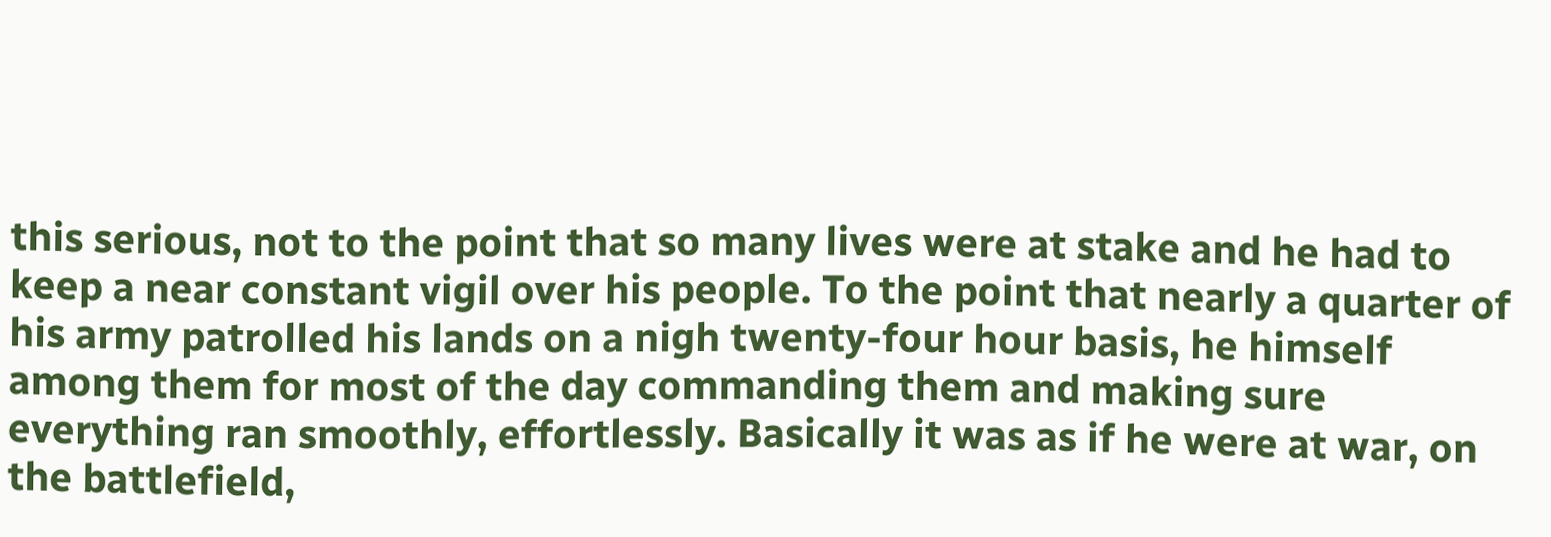this serious, not to the point that so many lives were at stake and he had to keep a near constant vigil over his people. To the point that nearly a quarter of his army patrolled his lands on a nigh twenty-four hour basis, he himself among them for most of the day commanding them and making sure everything ran smoothly, effortlessly. Basically it was as if he were at war, on the battlefield,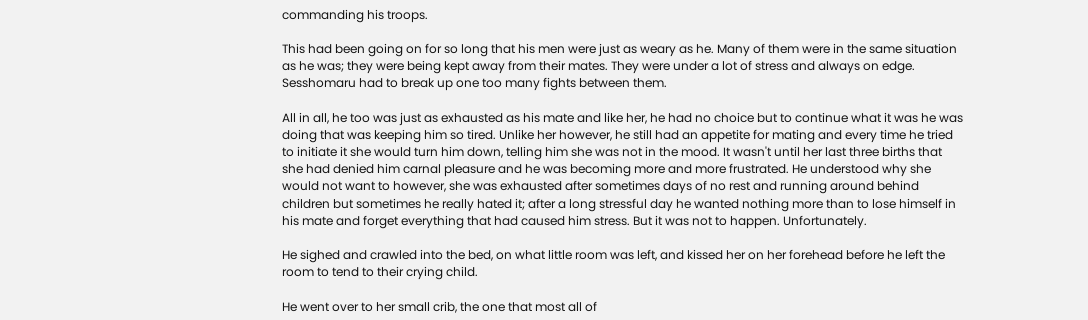commanding his troops.

This had been going on for so long that his men were just as weary as he. Many of them were in the same situation as he was; they were being kept away from their mates. They were under a lot of stress and always on edge. Sesshomaru had to break up one too many fights between them.

All in all, he too was just as exhausted as his mate and like her, he had no choice but to continue what it was he was doing that was keeping him so tired. Unlike her however, he still had an appetite for mating and every time he tried to initiate it she would turn him down, telling him she was not in the mood. It wasn't until her last three births that she had denied him carnal pleasure and he was becoming more and more frustrated. He understood why she would not want to however, she was exhausted after sometimes days of no rest and running around behind children but sometimes he really hated it; after a long stressful day he wanted nothing more than to lose himself in his mate and forget everything that had caused him stress. But it was not to happen. Unfortunately.

He sighed and crawled into the bed, on what little room was left, and kissed her on her forehead before he left the room to tend to their crying child.

He went over to her small crib, the one that most all of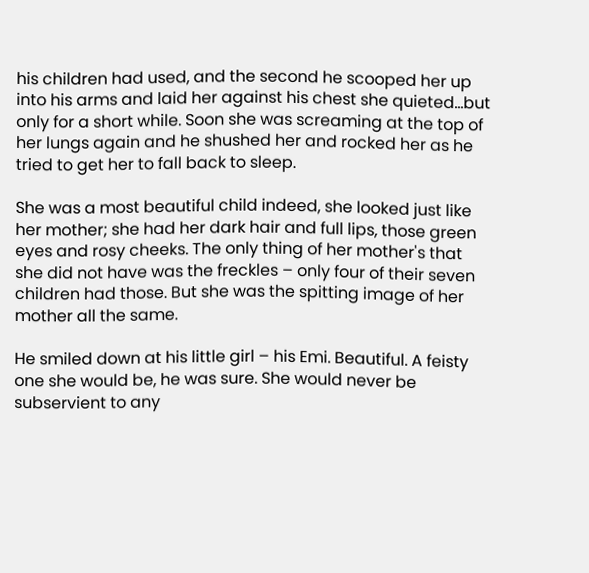his children had used, and the second he scooped her up into his arms and laid her against his chest she quieted...but only for a short while. Soon she was screaming at the top of her lungs again and he shushed her and rocked her as he tried to get her to fall back to sleep.

She was a most beautiful child indeed, she looked just like her mother; she had her dark hair and full lips, those green eyes and rosy cheeks. The only thing of her mother's that she did not have was the freckles – only four of their seven children had those. But she was the spitting image of her mother all the same.

He smiled down at his little girl – his Emi. Beautiful. A feisty one she would be, he was sure. She would never be subservient to any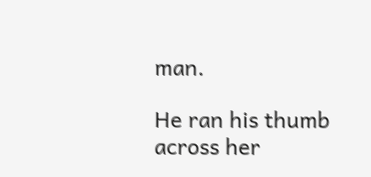man.

He ran his thumb across her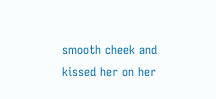smooth cheek and kissed her on her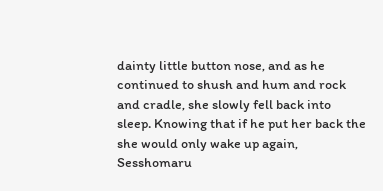dainty little button nose, and as he continued to shush and hum and rock and cradle, she slowly fell back into sleep. Knowing that if he put her back the she would only wake up again, Sesshomaru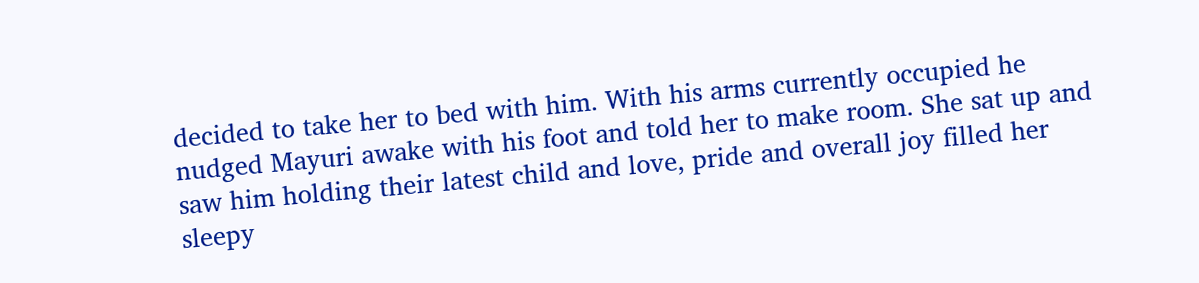decided to take her to bed with him. With his arms currently occupied he nudged Mayuri awake with his foot and told her to make room. She sat up and saw him holding their latest child and love, pride and overall joy filled her sleepy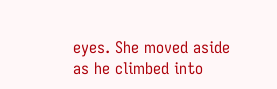eyes. She moved aside as he climbed into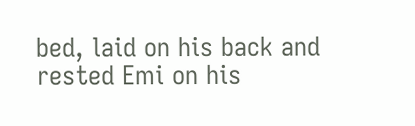bed, laid on his back and rested Emi on his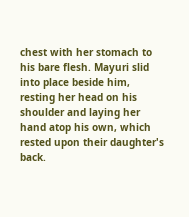chest with her stomach to his bare flesh. Mayuri slid into place beside him, resting her head on his shoulder and laying her hand atop his own, which rested upon their daughter's back.